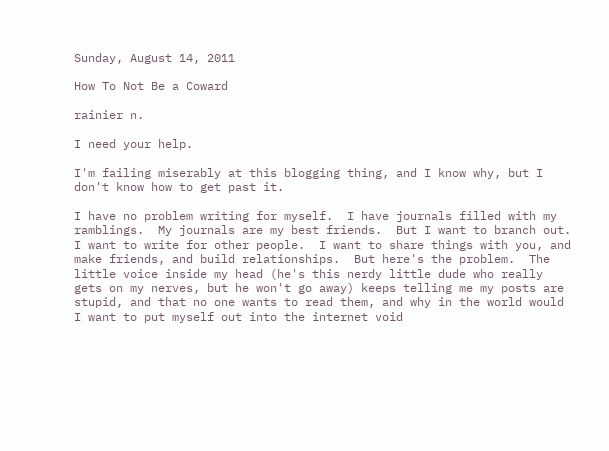Sunday, August 14, 2011

How To Not Be a Coward

rainier n.

I need your help.

I'm failing miserably at this blogging thing, and I know why, but I don't know how to get past it.

I have no problem writing for myself.  I have journals filled with my ramblings.  My journals are my best friends.  But I want to branch out.  I want to write for other people.  I want to share things with you, and make friends, and build relationships.  But here's the problem.  The little voice inside my head (he's this nerdy little dude who really gets on my nerves, but he won't go away) keeps telling me my posts are stupid, and that no one wants to read them, and why in the world would I want to put myself out into the internet void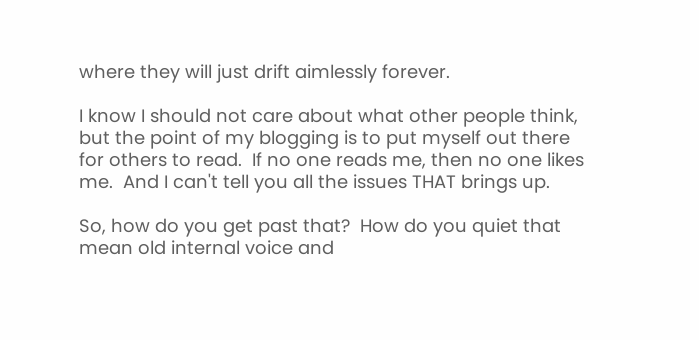where they will just drift aimlessly forever.

I know I should not care about what other people think, but the point of my blogging is to put myself out there for others to read.  If no one reads me, then no one likes me.  And I can't tell you all the issues THAT brings up.

So, how do you get past that?  How do you quiet that mean old internal voice and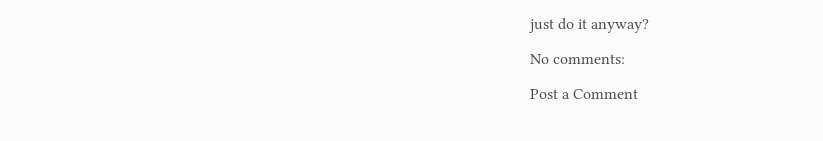just do it anyway?

No comments:

Post a Comment